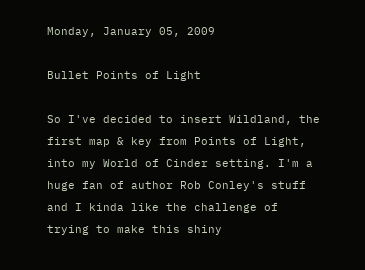Monday, January 05, 2009

Bullet Points of Light

So I've decided to insert Wildland, the first map & key from Points of Light, into my World of Cinder setting. I'm a huge fan of author Rob Conley's stuff and I kinda like the challenge of trying to make this shiny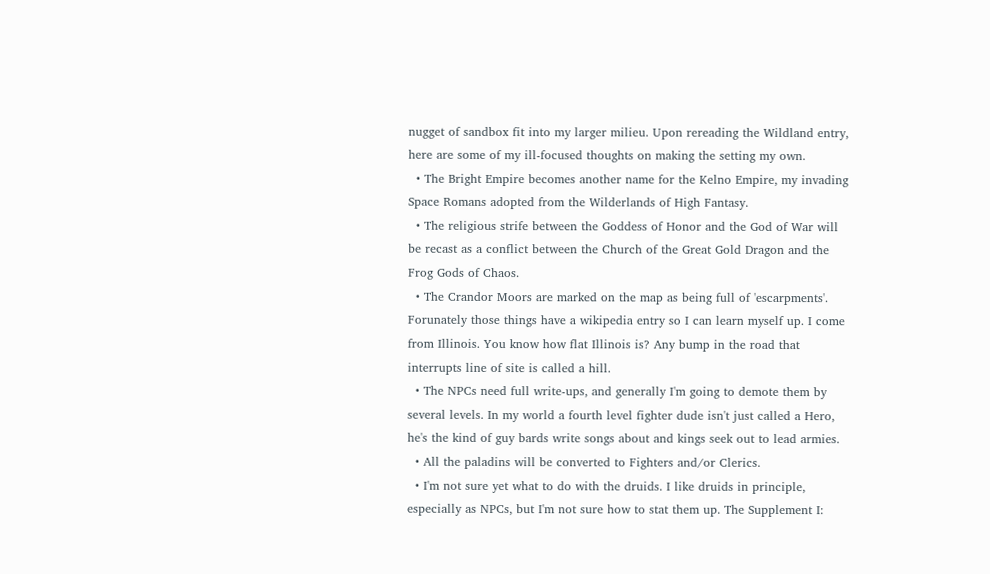nugget of sandbox fit into my larger milieu. Upon rereading the Wildland entry, here are some of my ill-focused thoughts on making the setting my own.
  • The Bright Empire becomes another name for the Kelno Empire, my invading Space Romans adopted from the Wilderlands of High Fantasy.
  • The religious strife between the Goddess of Honor and the God of War will be recast as a conflict between the Church of the Great Gold Dragon and the Frog Gods of Chaos.
  • The Crandor Moors are marked on the map as being full of 'escarpments'. Forunately those things have a wikipedia entry so I can learn myself up. I come from Illinois. You know how flat Illinois is? Any bump in the road that interrupts line of site is called a hill.
  • The NPCs need full write-ups, and generally I'm going to demote them by several levels. In my world a fourth level fighter dude isn't just called a Hero, he's the kind of guy bards write songs about and kings seek out to lead armies.
  • All the paladins will be converted to Fighters and/or Clerics.
  • I'm not sure yet what to do with the druids. I like druids in principle, especially as NPCs, but I'm not sure how to stat them up. The Supplement I: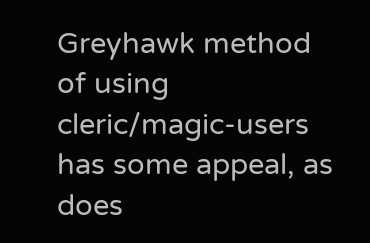Greyhawk method of using cleric/magic-users has some appeal, as does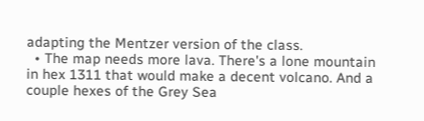adapting the Mentzer version of the class.
  • The map needs more lava. There's a lone mountain in hex 1311 that would make a decent volcano. And a couple hexes of the Grey Sea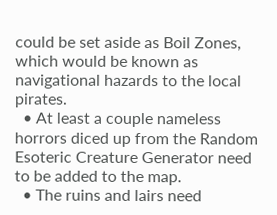could be set aside as Boil Zones, which would be known as navigational hazards to the local pirates.
  • At least a couple nameless horrors diced up from the Random Esoteric Creature Generator need to be added to the map.
  • The ruins and lairs need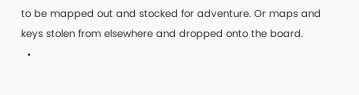to be mapped out and stocked for adventure. Or maps and keys stolen from elsewhere and dropped onto the board.
  •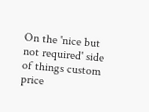On the 'nice but not required' side of things custom price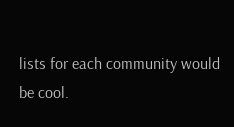lists for each community would be cool.